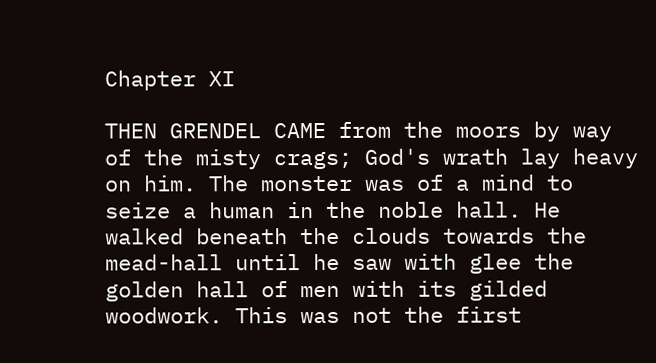Chapter XI

THEN GRENDEL CAME from the moors by way of the misty crags; God's wrath lay heavy on him. The monster was of a mind to seize a human in the noble hall. He walked beneath the clouds towards the mead-hall until he saw with glee the golden hall of men with its gilded woodwork. This was not the first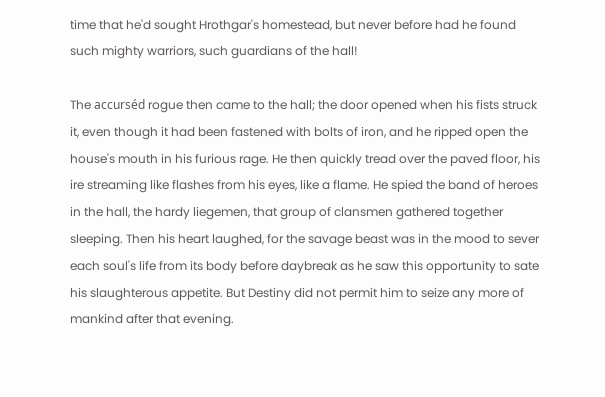time that he'd sought Hrothgar's homestead, but never before had he found such mighty warriors, such guardians of the hall!

The accurséd rogue then came to the hall; the door opened when his fists struck it, even though it had been fastened with bolts of iron, and he ripped open the house's mouth in his furious rage. He then quickly tread over the paved floor, his ire streaming like flashes from his eyes, like a flame. He spied the band of heroes in the hall, the hardy liegemen, that group of clansmen gathered together sleeping. Then his heart laughed, for the savage beast was in the mood to sever each soul's life from its body before daybreak as he saw this opportunity to sate his slaughterous appetite. But Destiny did not permit him to seize any more of mankind after that evening.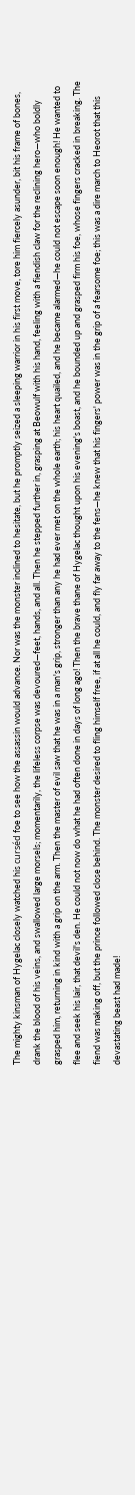The mighty kinsman of Hygelac closely watched his curséd foe to see how the assassin would advance. Nor was the monster inclined to hesitate, but he promptly seized a sleeping warrior in his first move, tore him fiercely asunder, bit his frame of bones, drank the blood of his veins, and swallowed large morsels; momentarily, the lifeless corpse was devoured—feet, hands, and all. Then he stepped further in, grasping at Beowulf with his hand, feeling with a fiendish claw for the reclining hero—who boldly grasped him, returning in kind with a grip on the arm. Then the master of evil saw that he was in a man's grip, stronger than any he had ever met on the whole earth; his heart quailed, and he became alarmed—he could not escape soon enough! He wanted to flee and seek his lair, that devil's den. He could not now do what he had often done in days of long ago! Then the brave thane of Hygelac thought upon his evening's boast, and he bounded up and grasped firm his foe, whose fingers cracked in breaking. The fiend was making off, but the prince followed close behind. The monster desired to fling himself free, if at all he could, and fly far away to the fens—he knew that his fingers' power was in the grip of a fearsome foe; this was a dire march to Heorot that this devastating beast had made!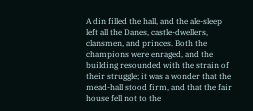A din filled the hall, and the ale-sleep left all the Danes, castle-dwellers, clansmen, and princes. Both the champions were enraged, and the building resounded with the strain of their struggle; it was a wonder that the mead-hall stood firm, and that the fair house fell not to the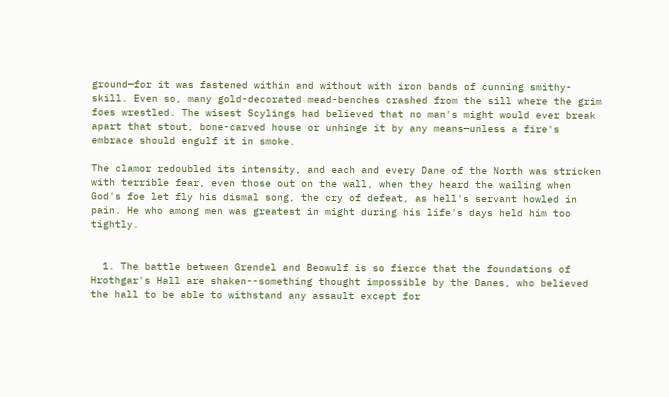ground—for it was fastened within and without with iron bands of cunning smithy-skill. Even so, many gold-decorated mead-benches crashed from the sill where the grim foes wrestled. The wisest Scylings had believed that no man's might would ever break apart that stout, bone-carved house or unhinge it by any means—unless a fire's embrace should engulf it in smoke.

The clamor redoubled its intensity, and each and every Dane of the North was stricken with terrible fear, even those out on the wall, when they heard the wailing when God's foe let fly his dismal song, the cry of defeat, as hell's servant howled in pain. He who among men was greatest in might during his life's days held him too tightly.


  1. The battle between Grendel and Beowulf is so fierce that the foundations of Hrothgar's Hall are shaken--something thought impossible by the Danes, who believed the hall to be able to withstand any assault except for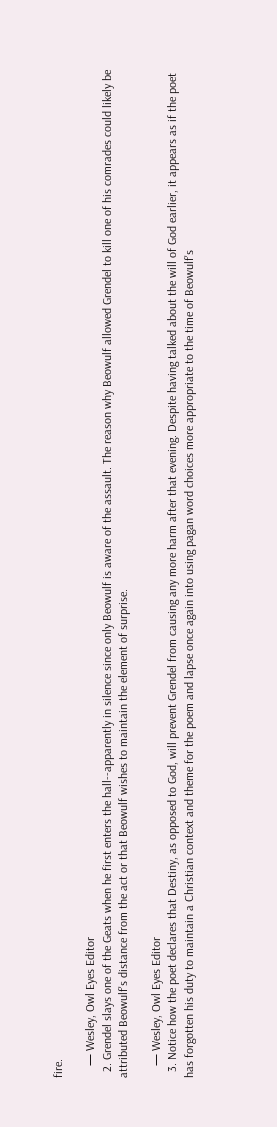fire.

    — Wesley, Owl Eyes Editor
  2. Grendel slays one of the Geats when he first enters the hall--apparently in silence since only Beowulf is aware of the assault. The reason why Beowulf allowed Grendel to kill one of his comrades could likely be attributed Beowulf's distance from the act or that Beowulf wishes to maintain the element of surprise.

    — Wesley, Owl Eyes Editor
  3. Notice how the poet declares that Destiny, as opposed to God, will prevent Grendel from causing any more harm after that evening. Despite having talked about the will of God earlier, it appears as if the poet has forgotten his duty to maintain a Christian context and theme for the poem and lapse once again into using pagan word choices more appropriate to the time of Beowulf's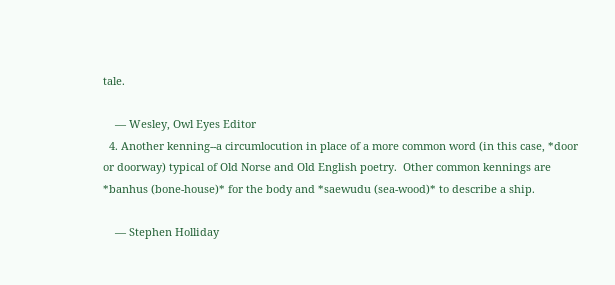tale.

    — Wesley, Owl Eyes Editor
  4. Another kenning--a circumlocution in place of a more common word (in this case, *door or doorway) typical of Old Norse and Old English poetry.  Other common kennings are *banhus (bone-house)* for the body and *saewudu (sea-wood)* to describe a ship.

    — Stephen Holliday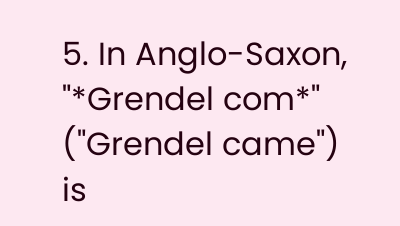5. In Anglo-Saxon, "*Grendel com*" ("Grendel came") is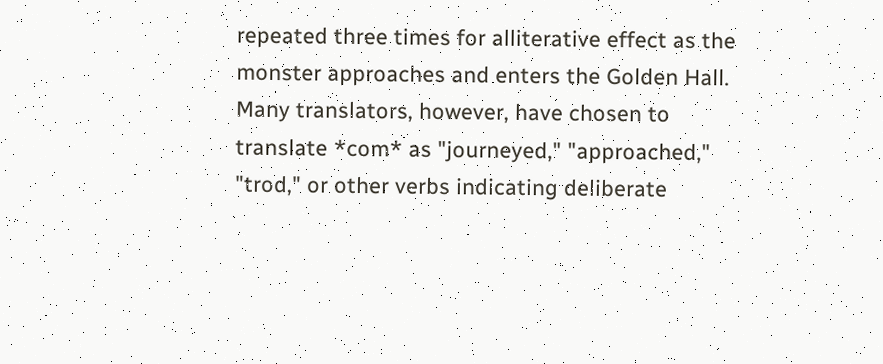repeated three times for alliterative effect as the monster approaches and enters the Golden Hall. Many translators, however, have chosen to translate *com* as "journeyed," "approached," "trod," or other verbs indicating deliberate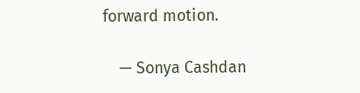forward motion.

    — Sonya Cashdan